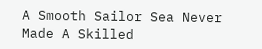A Smooth Sailor Sea Never Made A Skilled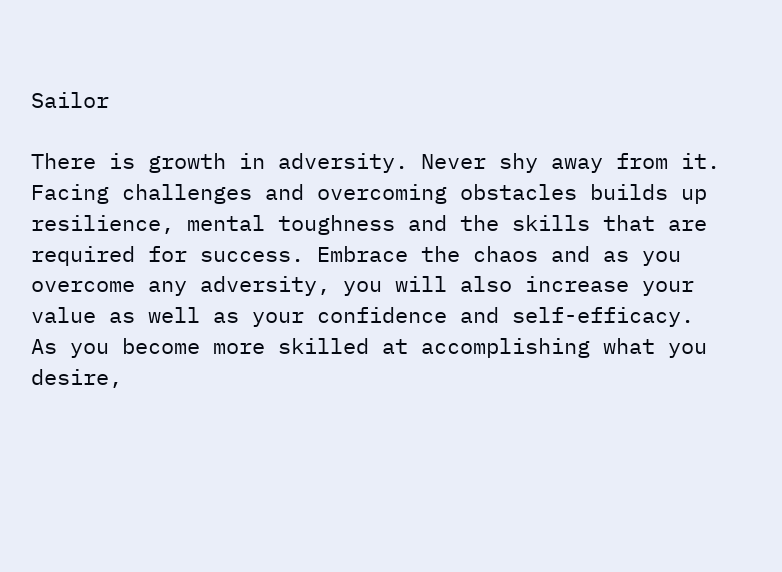Sailor

There is growth in adversity. Never shy away from it. Facing challenges and overcoming obstacles builds up resilience, mental toughness and the skills that are required for success. Embrace the chaos and as you overcome any adversity, you will also increase your value as well as your confidence and self-efficacy.
As you become more skilled at accomplishing what you desire,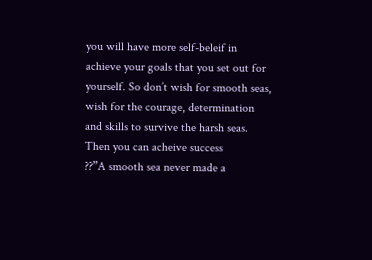you will have more self-beleif in achieve your goals that you set out for yourself. So don’t wish for smooth seas, wish for the courage, determination and skills to survive the harsh seas. Then you can acheive success
??”A smooth sea never made a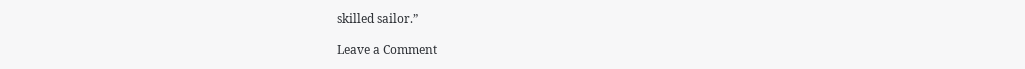skilled sailor.”

Leave a Comment